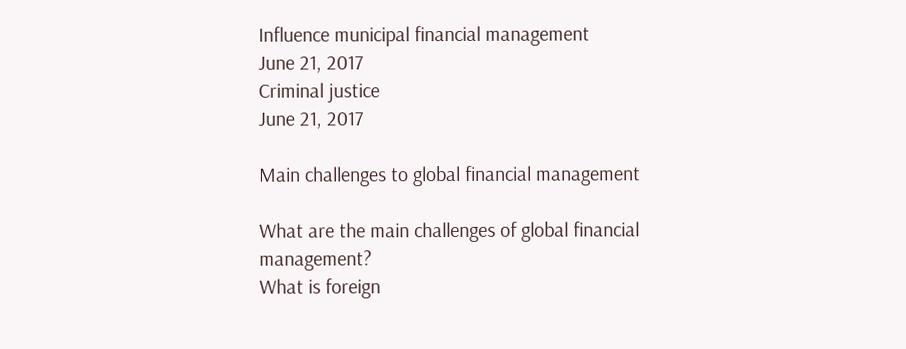Influence municipal financial management
June 21, 2017
Criminal justice
June 21, 2017

Main challenges to global financial management

What are the main challenges of global financial management?
What is foreign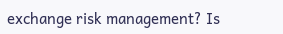exchange risk management? Is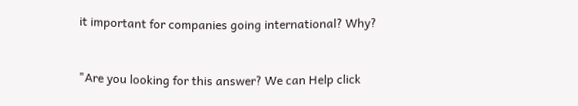it important for companies going international? Why?


"Are you looking for this answer? We can Help click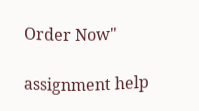Order Now"

assignment help